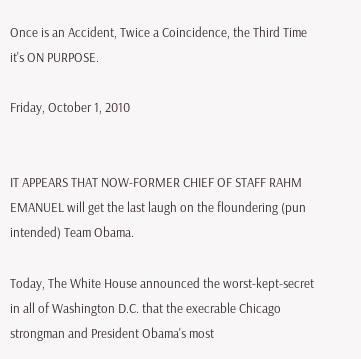Once is an Accident, Twice a Coincidence, the Third Time it's ON PURPOSE.

Friday, October 1, 2010


IT APPEARS THAT NOW-FORMER CHIEF OF STAFF RAHM EMANUEL will get the last laugh on the floundering (pun intended) Team Obama.

Today, The White House announced the worst-kept-secret in all of Washington D.C. that the execrable Chicago strongman and President Obama's most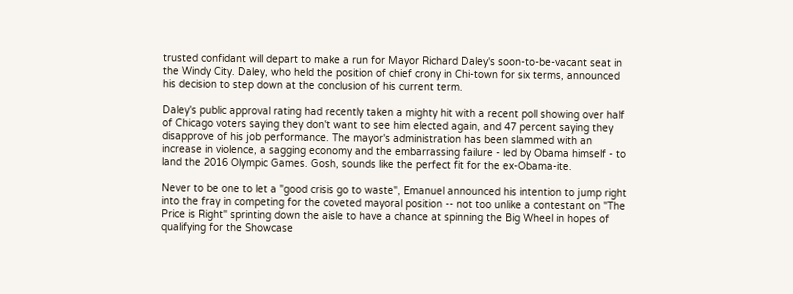trusted confidant will depart to make a run for Mayor Richard Daley's soon-to-be-vacant seat in the Windy City. Daley, who held the position of chief crony in Chi-town for six terms, announced his decision to step down at the conclusion of his current term.

Daley's public approval rating had recently taken a mighty hit with a recent poll showing over half of Chicago voters saying they don't want to see him elected again, and 47 percent saying they disapprove of his job performance. The mayor's administration has been slammed with an increase in violence, a sagging economy and the embarrassing failure - led by Obama himself - to land the 2016 Olympic Games. Gosh, sounds like the perfect fit for the ex-Obama-ite.

Never to be one to let a "good crisis go to waste", Emanuel announced his intention to jump right into the fray in competing for the coveted mayoral position -- not too unlike a contestant on "The Price is Right" sprinting down the aisle to have a chance at spinning the Big Wheel in hopes of qualifying for the Showcase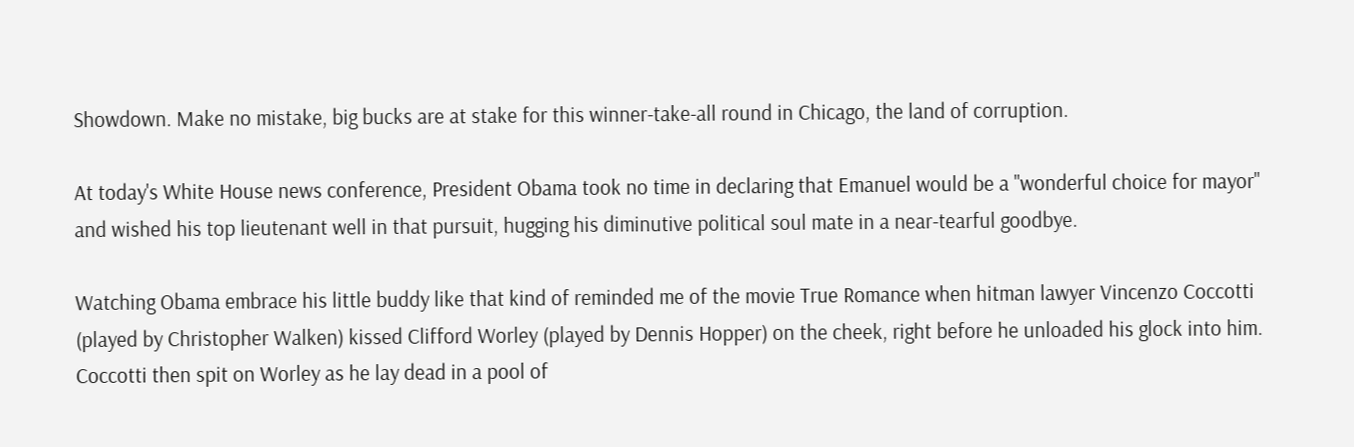Showdown. Make no mistake, big bucks are at stake for this winner-take-all round in Chicago, the land of corruption.

At today's White House news conference, President Obama took no time in declaring that Emanuel would be a "wonderful choice for mayor" and wished his top lieutenant well in that pursuit, hugging his diminutive political soul mate in a near-tearful goodbye.

Watching Obama embrace his little buddy like that kind of reminded me of the movie True Romance when hitman lawyer Vincenzo Coccotti (played by Christopher Walken) kissed Clifford Worley (played by Dennis Hopper) on the cheek, right before he unloaded his glock into him. Coccotti then spit on Worley as he lay dead in a pool of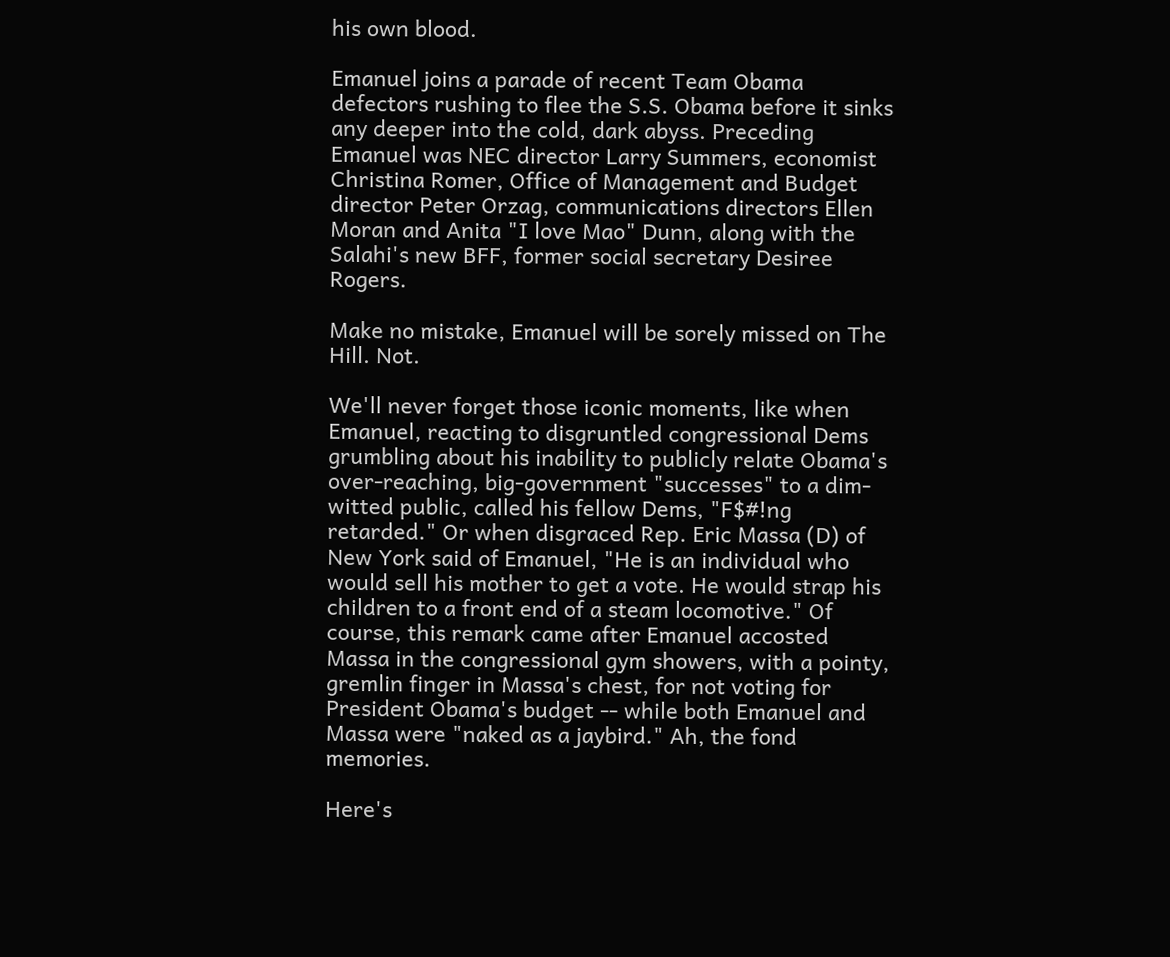his own blood.

Emanuel joins a parade of recent Team Obama defectors rushing to flee the S.S. Obama before it sinks any deeper into the cold, dark abyss. Preceding Emanuel was NEC director Larry Summers, economist Christina Romer, Office of Management and Budget director Peter Orzag, communications directors Ellen Moran and Anita "I love Mao" Dunn, along with the Salahi's new BFF, former social secretary Desiree Rogers.

Make no mistake, Emanuel will be sorely missed on The Hill. Not.

We'll never forget those iconic moments, like when Emanuel, reacting to disgruntled congressional Dems grumbling about his inability to publicly relate Obama's over-reaching, big-government "successes" to a dim-witted public, called his fellow Dems, "F$#!ng retarded." Or when disgraced Rep. Eric Massa (D) of New York said of Emanuel, "He is an individual who would sell his mother to get a vote. He would strap his children to a front end of a steam locomotive." Of course, this remark came after Emanuel accosted Massa in the congressional gym showers, with a pointy, gremlin finger in Massa's chest, for not voting for President Obama's budget -- while both Emanuel and Massa were "naked as a jaybird." Ah, the fond memories.

Here's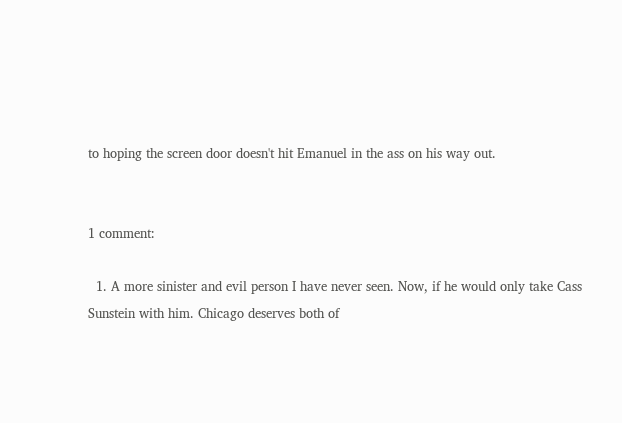to hoping the screen door doesn't hit Emanuel in the ass on his way out.


1 comment:

  1. A more sinister and evil person I have never seen. Now, if he would only take Cass Sunstein with him. Chicago deserves both of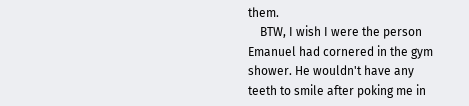them.
    BTW, I wish I were the person Emanuel had cornered in the gym shower. He wouldn't have any teeth to smile after poking me in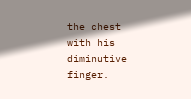the chest with his diminutive finger.